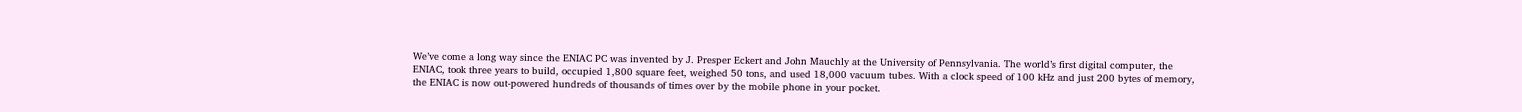We’ve come a long way since the ENIAC PC was invented by J. Presper Eckert and John Mauchly at the University of Pennsylvania. The world’s first digital computer, the ENIAC, took three years to build, occupied 1,800 square feet, weighed 50 tons, and used 18,000 vacuum tubes. With a clock speed of 100 kHz and just 200 bytes of memory, the ENIAC is now out-powered hundreds of thousands of times over by the mobile phone in your pocket.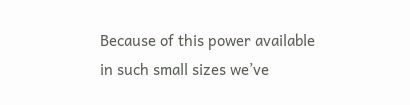Because of this power available in such small sizes we’ve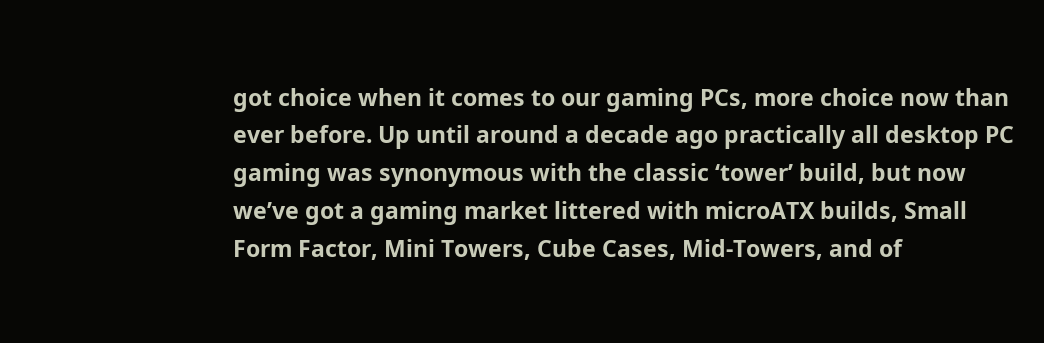got choice when it comes to our gaming PCs, more choice now than ever before. Up until around a decade ago practically all desktop PC gaming was synonymous with the classic ‘tower’ build, but now we’ve got a gaming market littered with microATX builds, Small Form Factor, Mini Towers, Cube Cases, Mid-Towers, and of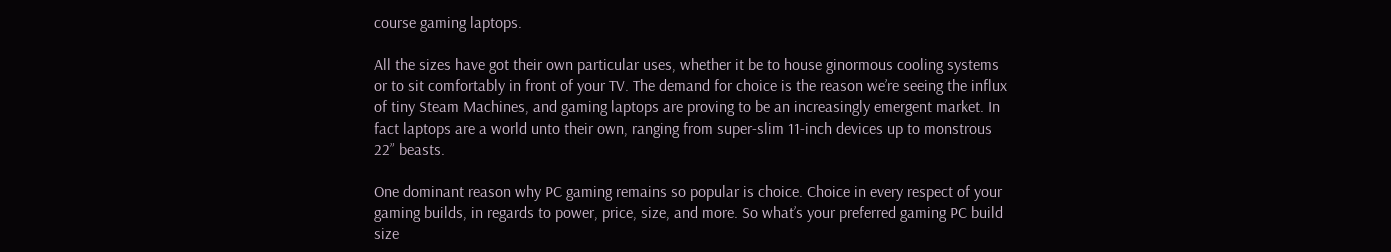course gaming laptops.

All the sizes have got their own particular uses, whether it be to house ginormous cooling systems or to sit comfortably in front of your TV. The demand for choice is the reason we’re seeing the influx of tiny Steam Machines, and gaming laptops are proving to be an increasingly emergent market. In fact laptops are a world unto their own, ranging from super-slim 11-inch devices up to monstrous 22” beasts.

One dominant reason why PC gaming remains so popular is choice. Choice in every respect of your gaming builds, in regards to power, price, size, and more. So what’s your preferred gaming PC build size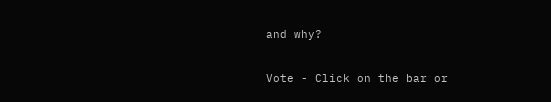and why?

Vote - Click on the bar or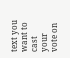text you want to cast your vote on